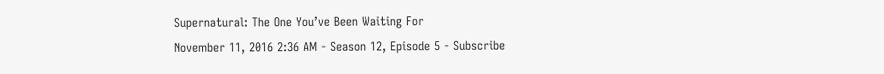Supernatural: The One You’ve Been Waiting For
November 11, 2016 2:36 AM - Season 12, Episode 5 - Subscribe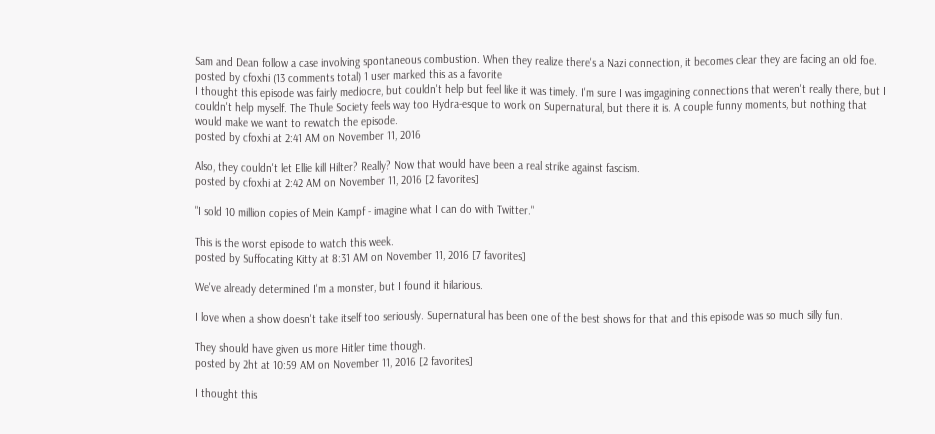Sam and Dean follow a case involving spontaneous combustion. When they realize there's a Nazi connection, it becomes clear they are facing an old foe.
posted by cfoxhi (13 comments total) 1 user marked this as a favorite
I thought this episode was fairly mediocre, but couldn't help but feel like it was timely. I'm sure I was imgagining connections that weren't really there, but I couldn't help myself. The Thule Society feels way too Hydra-esque to work on Supernatural, but there it is. A couple funny moments, but nothing that would make we want to rewatch the episode.
posted by cfoxhi at 2:41 AM on November 11, 2016

Also, they couldn't let Ellie kill Hilter? Really? Now that would have been a real strike against fascism.
posted by cfoxhi at 2:42 AM on November 11, 2016 [2 favorites]

"I sold 10 million copies of Mein Kampf - imagine what I can do with Twitter."

This is the worst episode to watch this week.
posted by Suffocating Kitty at 8:31 AM on November 11, 2016 [7 favorites]

We've already determined I'm a monster, but I found it hilarious.

I love when a show doesn't take itself too seriously. Supernatural has been one of the best shows for that and this episode was so much silly fun.

They should have given us more Hitler time though.
posted by 2ht at 10:59 AM on November 11, 2016 [2 favorites]

I thought this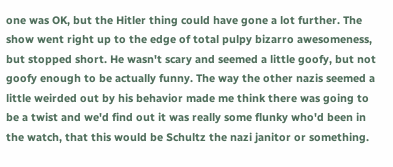one was OK, but the Hitler thing could have gone a lot further. The show went right up to the edge of total pulpy bizarro awesomeness, but stopped short. He wasn't scary and seemed a little goofy, but not goofy enough to be actually funny. The way the other nazis seemed a little weirded out by his behavior made me think there was going to be a twist and we'd find out it was really some flunky who'd been in the watch, that this would be Schultz the nazi janitor or something.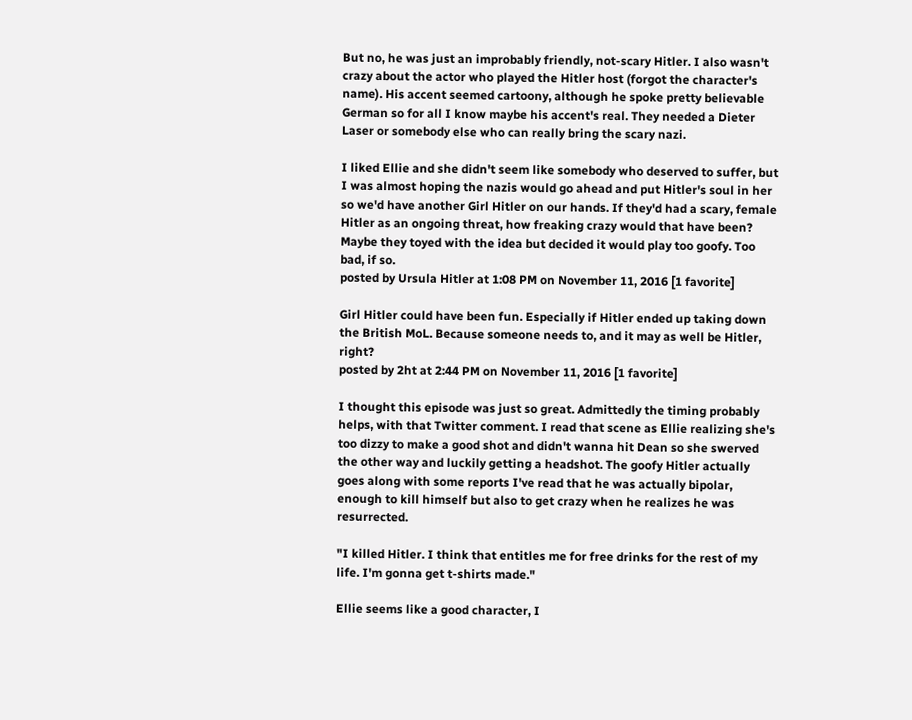But no, he was just an improbably friendly, not-scary Hitler. I also wasn't crazy about the actor who played the Hitler host (forgot the character's name). His accent seemed cartoony, although he spoke pretty believable German so for all I know maybe his accent's real. They needed a Dieter Laser or somebody else who can really bring the scary nazi.

I liked Ellie and she didn't seem like somebody who deserved to suffer, but I was almost hoping the nazis would go ahead and put Hitler's soul in her so we'd have another Girl Hitler on our hands. If they'd had a scary, female Hitler as an ongoing threat, how freaking crazy would that have been? Maybe they toyed with the idea but decided it would play too goofy. Too bad, if so.
posted by Ursula Hitler at 1:08 PM on November 11, 2016 [1 favorite]

Girl Hitler could have been fun. Especially if Hitler ended up taking down the British MoL. Because someone needs to, and it may as well be Hitler, right?
posted by 2ht at 2:44 PM on November 11, 2016 [1 favorite]

I thought this episode was just so great. Admittedly the timing probably helps, with that Twitter comment. I read that scene as Ellie realizing she's too dizzy to make a good shot and didn't wanna hit Dean so she swerved the other way and luckily getting a headshot. The goofy Hitler actually goes along with some reports I've read that he was actually bipolar, enough to kill himself but also to get crazy when he realizes he was resurrected.

"I killed Hitler. I think that entitles me for free drinks for the rest of my life. I'm gonna get t-shirts made."

Ellie seems like a good character, I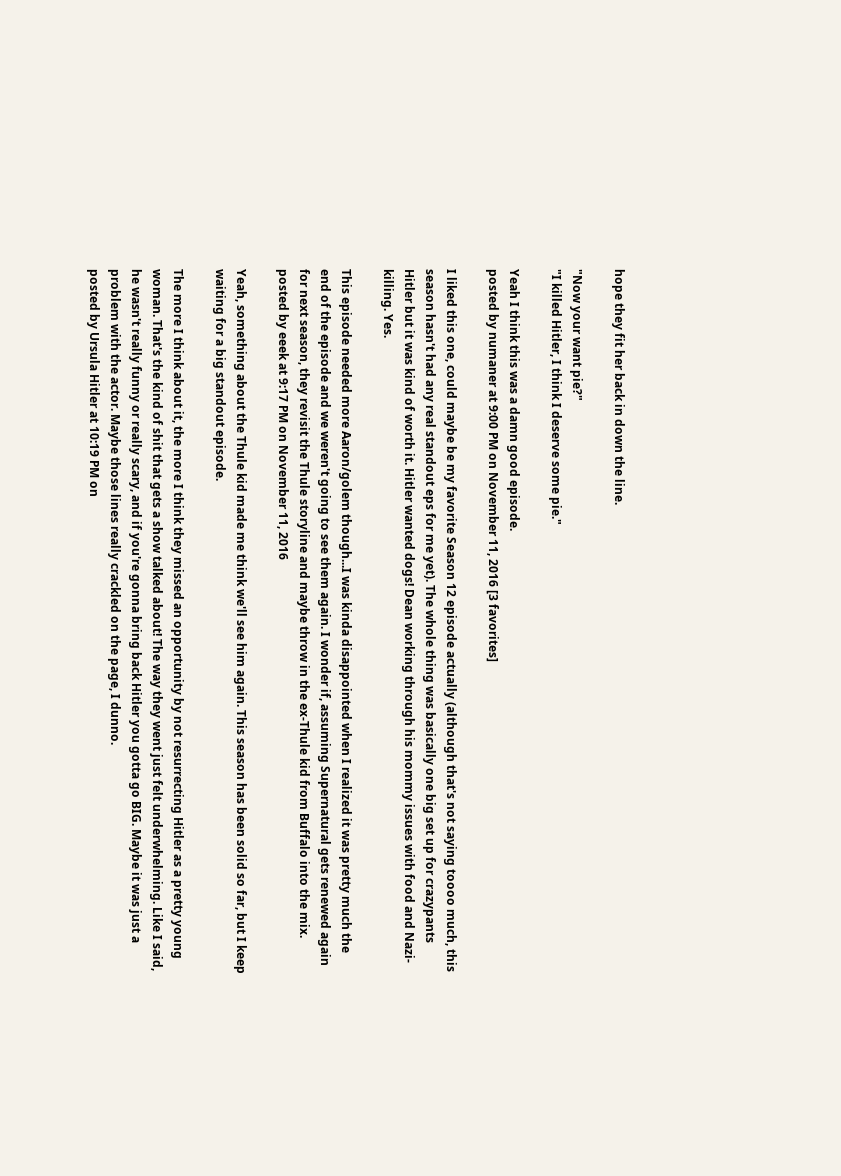hope they fit her back in down the line.

"Now your want pie?"
"I killed Hitler, I think I deserve some pie."

Yeah I think this was a damn good episode.
posted by numaner at 9:00 PM on November 11, 2016 [3 favorites]

I liked this one, could maybe be my favorite Season 12 episode actually (although that's not saying toooo much, this season hasn't had any real standout eps for me yet). The whole thing was basically one big set up for crazypants Hitler but it was kind of worth it. Hitler wanted dogs! Dean working through his mommy issues with food and Nazi-killing. Yes.

This episode needed more Aaron/golem though...I was kinda disappointed when I realized it was pretty much the end of the episode and we weren't going to see them again. I wonder if, assuming Supernatural gets renewed again for next season, they revisit the Thule storyline and maybe throw in the ex-Thule kid from Buffalo into the mix.
posted by eeek at 9:17 PM on November 11, 2016

Yeah, something about the Thule kid made me think we'll see him again. This season has been solid so far, but I keep waiting for a big standout episode.

The more I think about it, the more I think they missed an opportunity by not resurrecting Hitler as a pretty young woman. That's the kind of shit that gets a show talked about! The way they went just felt underwhelming. Like I said, he wasn't really funny or really scary, and if you're gonna bring back Hitler you gotta go BIG. Maybe it was just a problem with the actor. Maybe those lines really crackled on the page, I dunno.
posted by Ursula Hitler at 10:19 PM on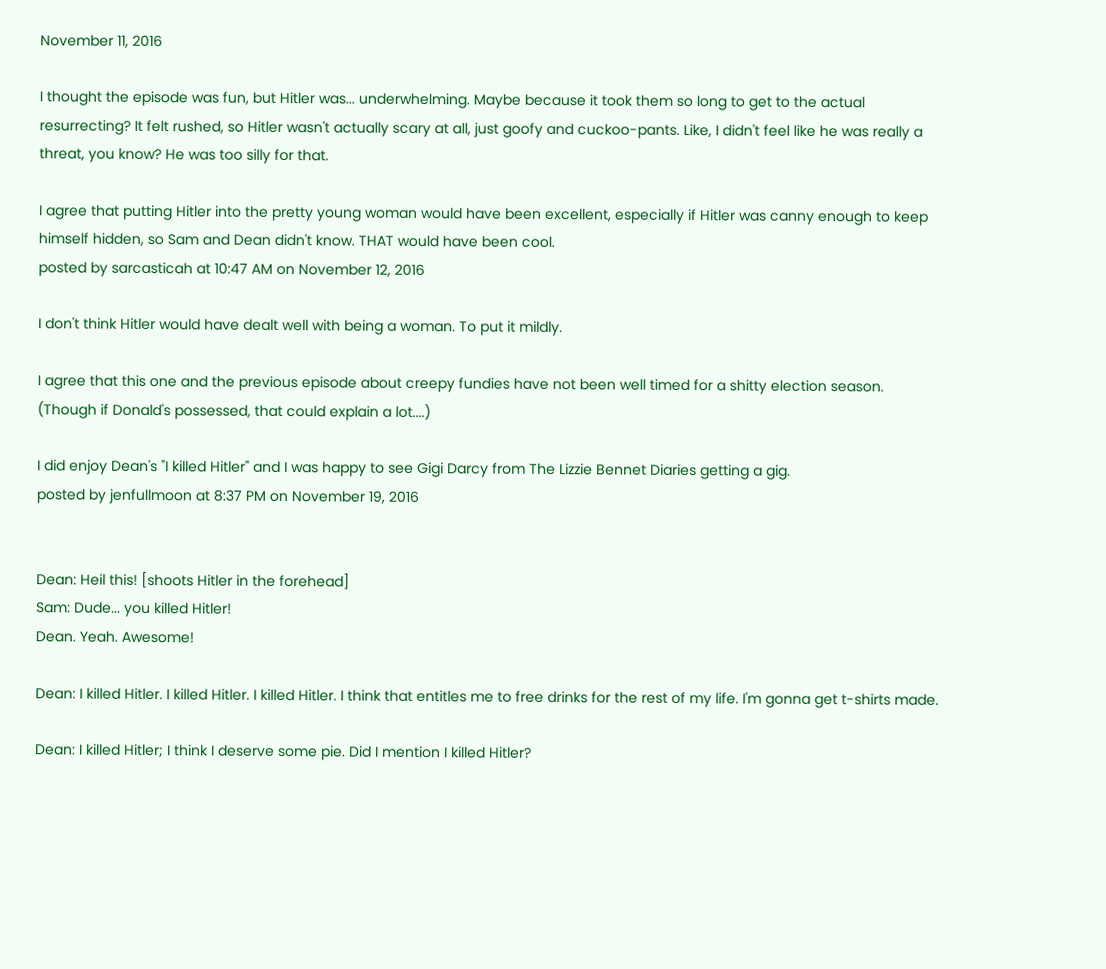November 11, 2016

I thought the episode was fun, but Hitler was... underwhelming. Maybe because it took them so long to get to the actual resurrecting? It felt rushed, so Hitler wasn't actually scary at all, just goofy and cuckoo-pants. Like, I didn't feel like he was really a threat, you know? He was too silly for that.

I agree that putting Hitler into the pretty young woman would have been excellent, especially if Hitler was canny enough to keep himself hidden, so Sam and Dean didn't know. THAT would have been cool.
posted by sarcasticah at 10:47 AM on November 12, 2016

I don't think Hitler would have dealt well with being a woman. To put it mildly.

I agree that this one and the previous episode about creepy fundies have not been well timed for a shitty election season. (Though if Donald's possessed, that could explain a lot....)

I did enjoy Dean's "I killed Hitler" and I was happy to see Gigi Darcy from The Lizzie Bennet Diaries getting a gig.
posted by jenfullmoon at 8:37 PM on November 19, 2016


Dean: Heil this! [shoots Hitler in the forehead]
Sam: Dude... you killed Hitler!
Dean. Yeah. Awesome!

Dean: I killed Hitler. I killed Hitler. I killed Hitler. I think that entitles me to free drinks for the rest of my life. I'm gonna get t-shirts made.

Dean: I killed Hitler; I think I deserve some pie. Did I mention I killed Hitler?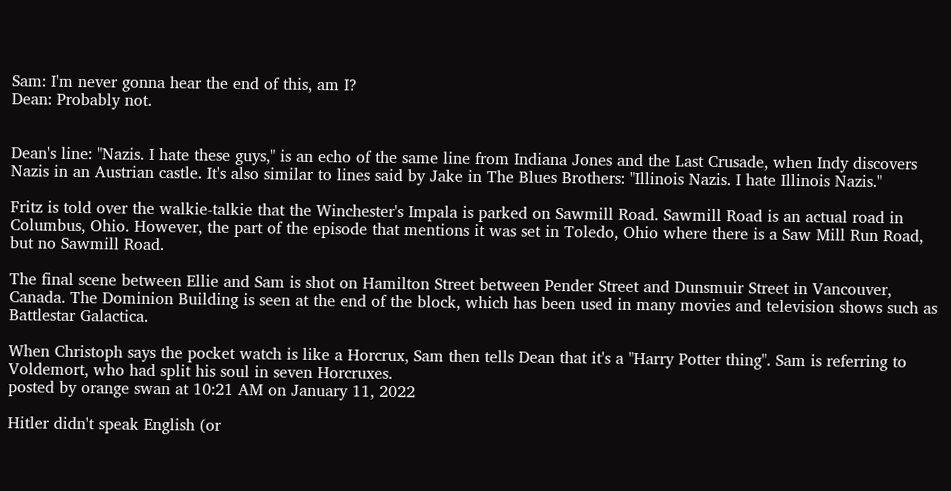Sam: I'm never gonna hear the end of this, am I?
Dean: Probably not.


Dean's line: "Nazis. I hate these guys," is an echo of the same line from Indiana Jones and the Last Crusade, when Indy discovers Nazis in an Austrian castle. It's also similar to lines said by Jake in The Blues Brothers: "Illinois Nazis. I hate Illinois Nazis."

Fritz is told over the walkie-talkie that the Winchester's Impala is parked on Sawmill Road. Sawmill Road is an actual road in Columbus, Ohio. However, the part of the episode that mentions it was set in Toledo, Ohio where there is a Saw Mill Run Road, but no Sawmill Road.

The final scene between Ellie and Sam is shot on Hamilton Street between Pender Street and Dunsmuir Street in Vancouver, Canada. The Dominion Building is seen at the end of the block, which has been used in many movies and television shows such as Battlestar Galactica.

When Christoph says the pocket watch is like a Horcrux, Sam then tells Dean that it's a "Harry Potter thing". Sam is referring to Voldemort, who had split his soul in seven Horcruxes.
posted by orange swan at 10:21 AM on January 11, 2022

Hitler didn't speak English (or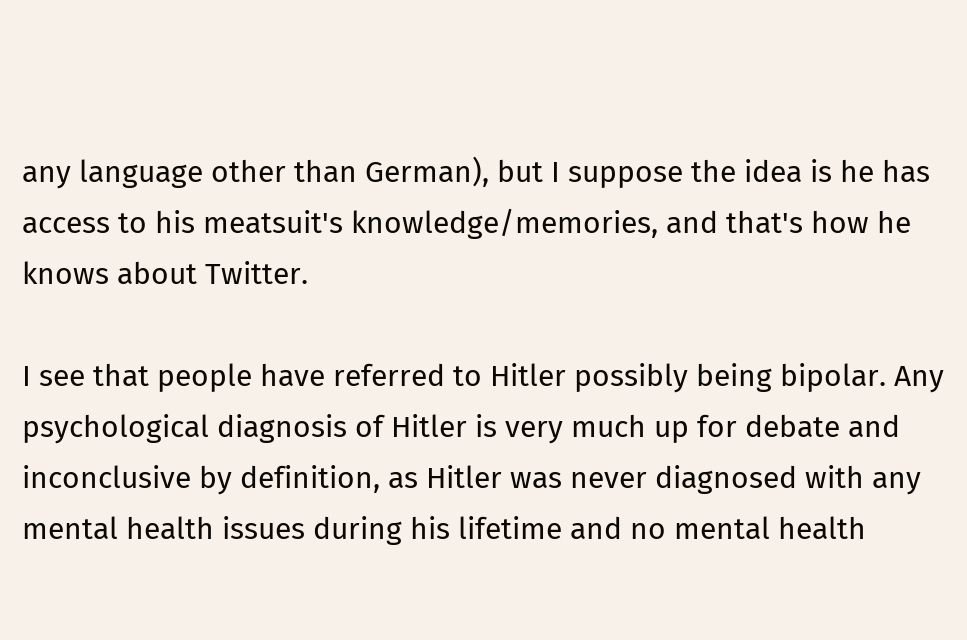any language other than German), but I suppose the idea is he has access to his meatsuit's knowledge/memories, and that's how he knows about Twitter.

I see that people have referred to Hitler possibly being bipolar. Any psychological diagnosis of Hitler is very much up for debate and inconclusive by definition, as Hitler was never diagnosed with any mental health issues during his lifetime and no mental health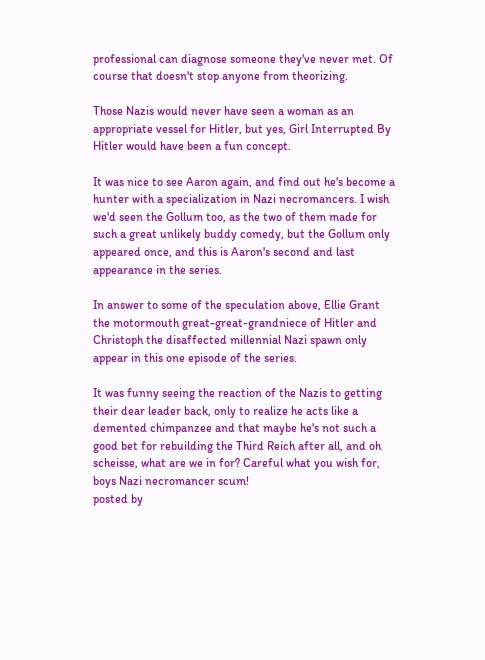professional can diagnose someone they've never met. Of course that doesn't stop anyone from theorizing.

Those Nazis would never have seen a woman as an appropriate vessel for Hitler, but yes, Girl Interrupted By Hitler would have been a fun concept.

It was nice to see Aaron again, and find out he's become a hunter with a specialization in Nazi necromancers. I wish we'd seen the Gollum too, as the two of them made for such a great unlikely buddy comedy, but the Gollum only appeared once, and this is Aaron's second and last appearance in the series.

In answer to some of the speculation above, Ellie Grant the motormouth great-great-grandniece of Hitler and Christoph the disaffected millennial Nazi spawn only appear in this one episode of the series.

It was funny seeing the reaction of the Nazis to getting their dear leader back, only to realize he acts like a demented chimpanzee and that maybe he's not such a good bet for rebuilding the Third Reich after all, and oh scheisse, what are we in for? Careful what you wish for, boys Nazi necromancer scum!
posted by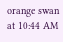orange swan at 10:44 AM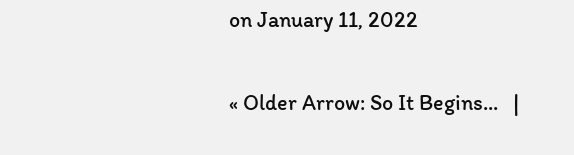on January 11, 2022

« Older Arrow: So It Begins...   |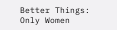Better Things: Only Women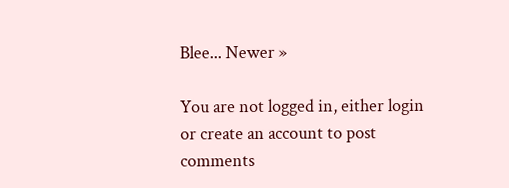Blee... Newer »

You are not logged in, either login or create an account to post comments